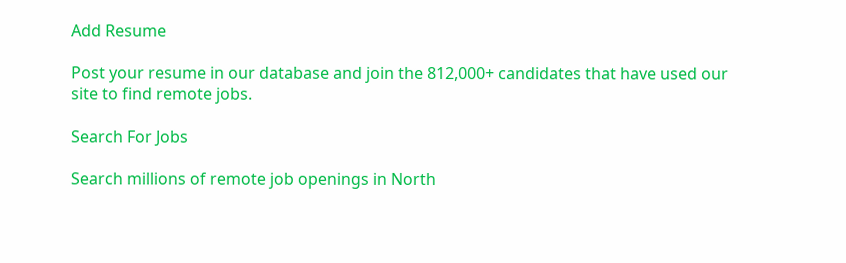Add Resume

Post your resume in our database and join the 812,000+ candidates that have used our site to find remote jobs.

Search For Jobs

Search millions of remote job openings in North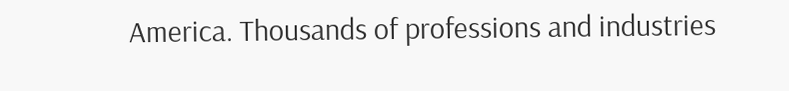America. Thousands of professions and industries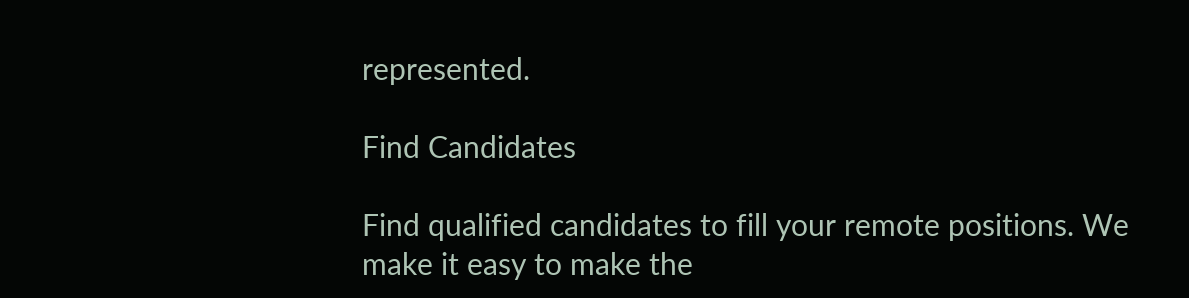represented.

Find Candidates

Find qualified candidates to fill your remote positions. We make it easy to make the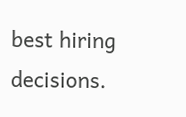best hiring decisions.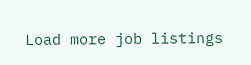Load more job listings